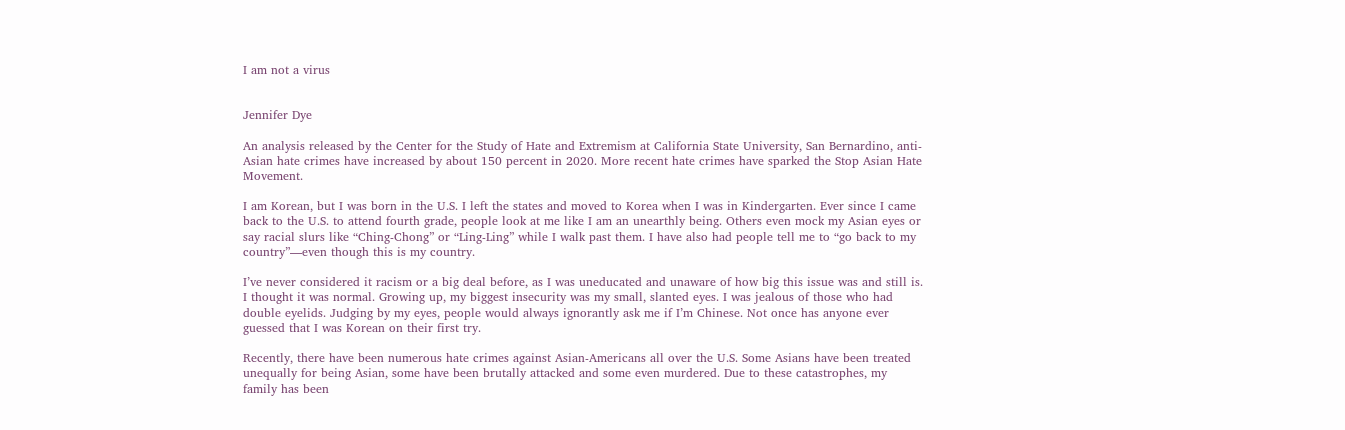I am not a virus


Jennifer Dye

An analysis released by the Center for the Study of Hate and Extremism at California State University, San Bernardino, anti-Asian hate crimes have increased by about 150 percent in 2020. More recent hate crimes have sparked the Stop Asian Hate Movement.

I am Korean, but I was born in the U.S. I left the states and moved to Korea when I was in Kindergarten. Ever since I came back to the U.S. to attend fourth grade, people look at me like I am an unearthly being. Others even mock my Asian eyes or say racial slurs like “Ching-Chong” or “Ling-Ling” while I walk past them. I have also had people tell me to “go back to my country”—even though this is my country.

I’ve never considered it racism or a big deal before, as I was uneducated and unaware of how big this issue was and still is. I thought it was normal. Growing up, my biggest insecurity was my small, slanted eyes. I was jealous of those who had double eyelids. Judging by my eyes, people would always ignorantly ask me if I’m Chinese. Not once has anyone ever guessed that I was Korean on their first try.

Recently, there have been numerous hate crimes against Asian-Americans all over the U.S. Some Asians have been treated unequally for being Asian, some have been brutally attacked and some even murdered. Due to these catastrophes, my family has been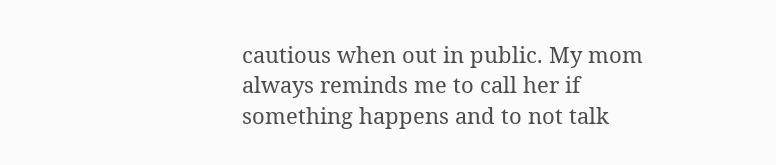cautious when out in public. My mom always reminds me to call her if something happens and to not talk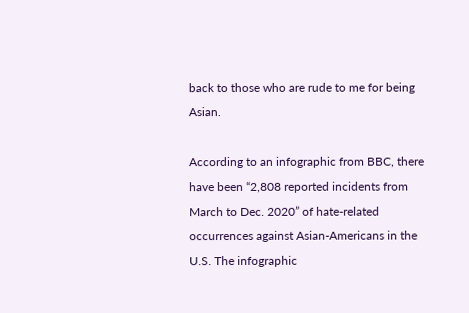back to those who are rude to me for being Asian.

According to an infographic from BBC, there have been “2,808 reported incidents from March to Dec. 2020” of hate-related occurrences against Asian-Americans in the U.S. The infographic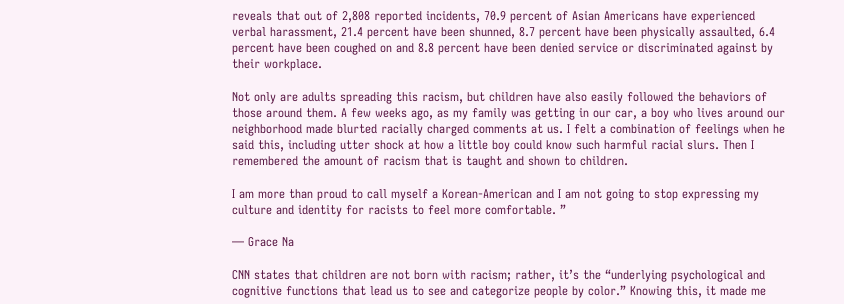reveals that out of 2,808 reported incidents, 70.9 percent of Asian Americans have experienced verbal harassment, 21.4 percent have been shunned, 8.7 percent have been physically assaulted, 6.4 percent have been coughed on and 8.8 percent have been denied service or discriminated against by their workplace.

Not only are adults spreading this racism, but children have also easily followed the behaviors of those around them. A few weeks ago, as my family was getting in our car, a boy who lives around our neighborhood made blurted racially charged comments at us. I felt a combination of feelings when he said this, including utter shock at how a little boy could know such harmful racial slurs. Then I remembered the amount of racism that is taught and shown to children.

I am more than proud to call myself a Korean-American and I am not going to stop expressing my culture and identity for racists to feel more comfortable. ”

— Grace Na

CNN states that children are not born with racism; rather, it’s the “underlying psychological and cognitive functions that lead us to see and categorize people by color.” Knowing this, it made me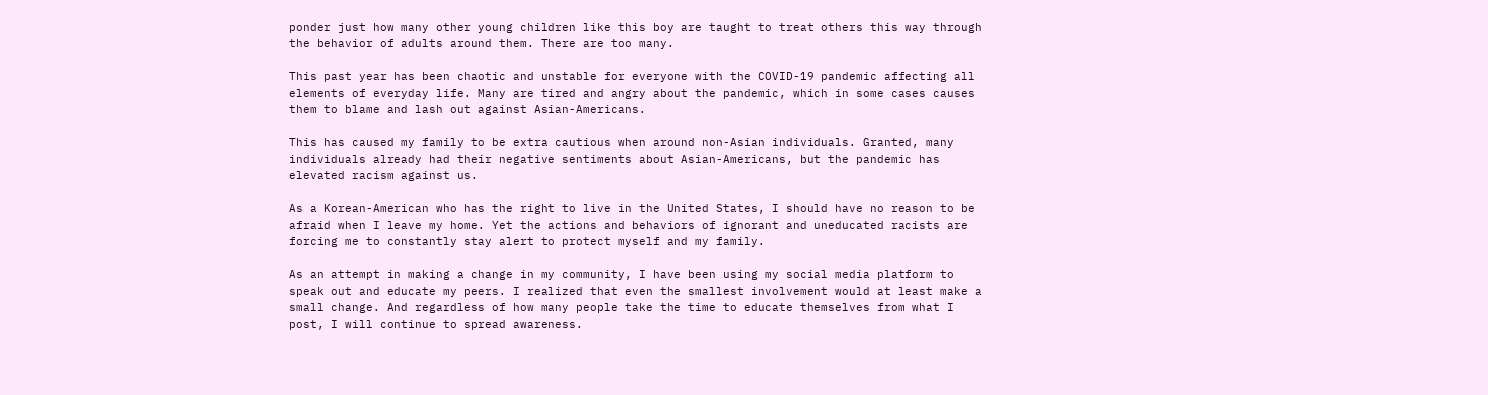ponder just how many other young children like this boy are taught to treat others this way through the behavior of adults around them. There are too many.

This past year has been chaotic and unstable for everyone with the COVID-19 pandemic affecting all elements of everyday life. Many are tired and angry about the pandemic, which in some cases causes them to blame and lash out against Asian-Americans.

This has caused my family to be extra cautious when around non-Asian individuals. Granted, many individuals already had their negative sentiments about Asian-Americans, but the pandemic has elevated racism against us.

As a Korean-American who has the right to live in the United States, I should have no reason to be afraid when I leave my home. Yet the actions and behaviors of ignorant and uneducated racists are forcing me to constantly stay alert to protect myself and my family.

As an attempt in making a change in my community, I have been using my social media platform to speak out and educate my peers. I realized that even the smallest involvement would at least make a small change. And regardless of how many people take the time to educate themselves from what I post, I will continue to spread awareness.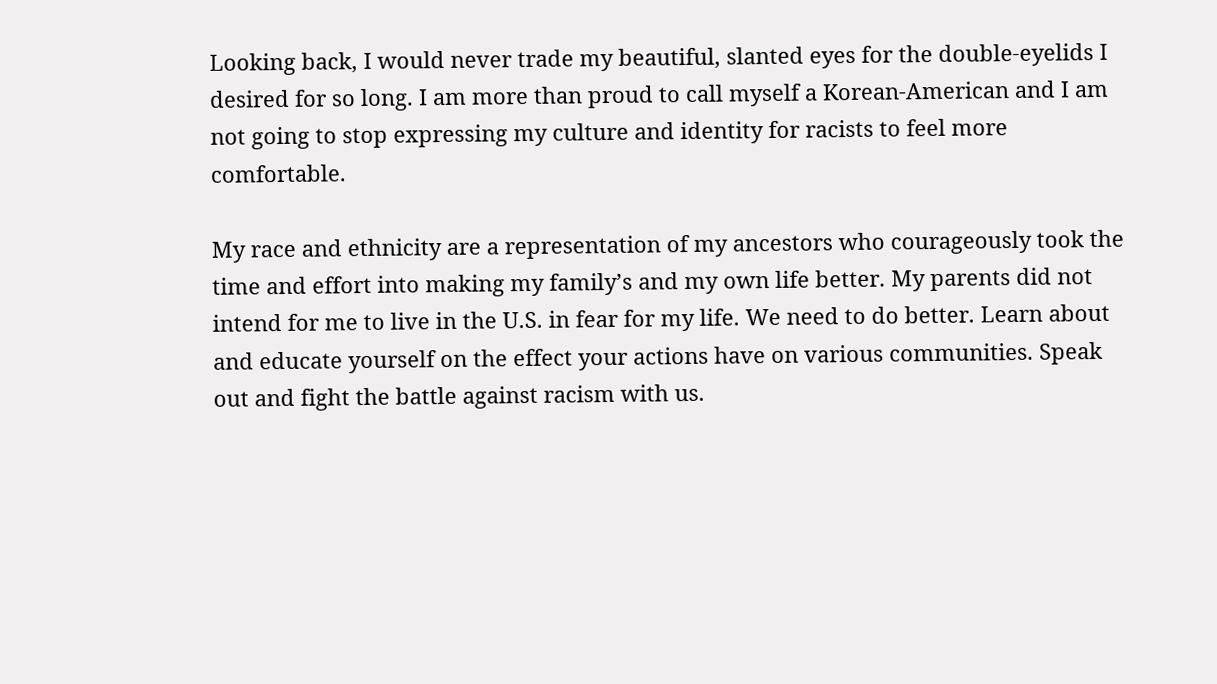Looking back, I would never trade my beautiful, slanted eyes for the double-eyelids I desired for so long. I am more than proud to call myself a Korean-American and I am not going to stop expressing my culture and identity for racists to feel more comfortable.

My race and ethnicity are a representation of my ancestors who courageously took the time and effort into making my family’s and my own life better. My parents did not intend for me to live in the U.S. in fear for my life. We need to do better. Learn about and educate yourself on the effect your actions have on various communities. Speak out and fight the battle against racism with us.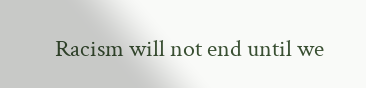Racism will not end until we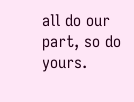all do our part, so do yours.